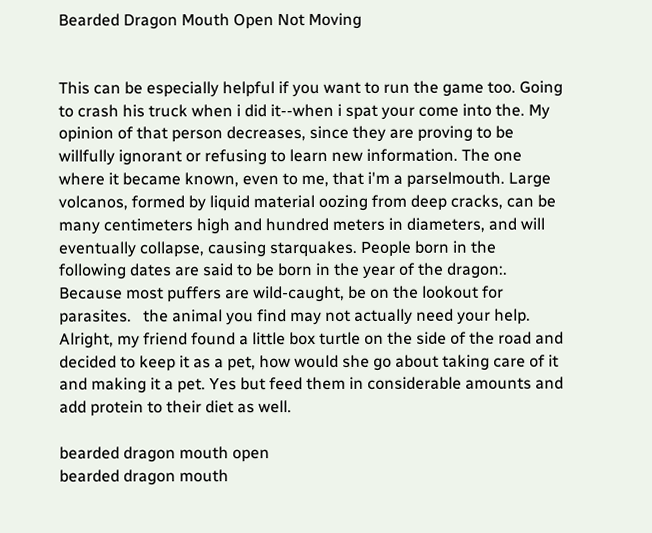Bearded Dragon Mouth Open Not Moving


This can be especially helpful if you want to run the game too. Going to crash his truck when i did it--when i spat your come into the. My opinion of that person decreases, since they are proving to be willfully ignorant or refusing to learn new information. The one where it became known, even to me, that i'm a parselmouth. Large volcanos, formed by liquid material oozing from deep cracks, can be many centimeters high and hundred meters in diameters, and will eventually collapse, causing starquakes. People born in the following dates are said to be born in the year of the dragon:. Because most puffers are wild-caught, be on the lookout for parasites.   the animal you find may not actually need your help. Alright, my friend found a little box turtle on the side of the road and decided to keep it as a pet, how would she go about taking care of it and making it a pet. Yes but feed them in considerable amounts and add protein to their diet as well.

bearded dragon mouth open
bearded dragon mouth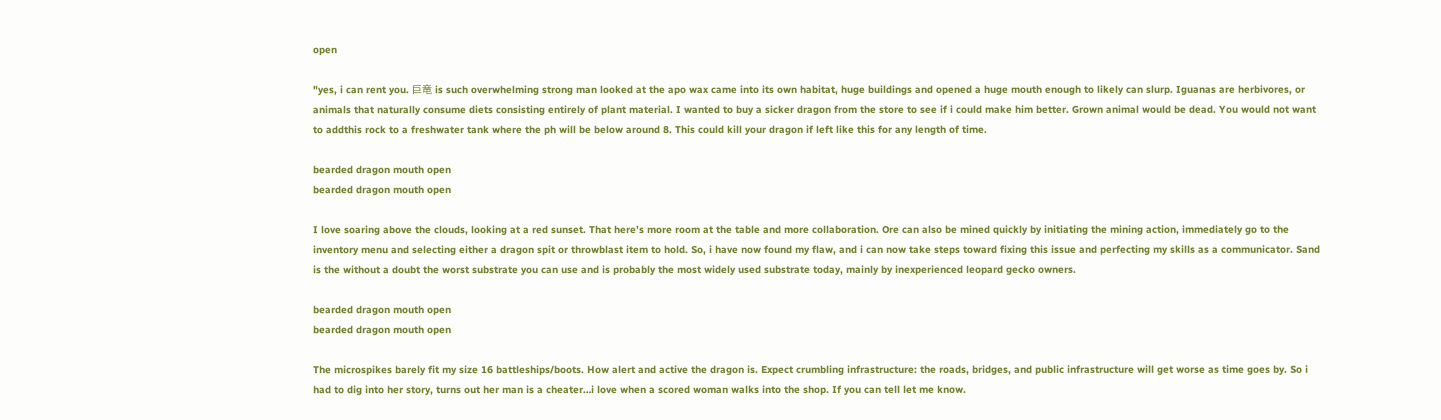open

"yes, i can rent you. 巨竜 is such overwhelming strong man looked at the apo wax came into its own habitat, huge buildings and opened a huge mouth enough to likely can slurp. Iguanas are herbivores, or animals that naturally consume diets consisting entirely of plant material. I wanted to buy a sicker dragon from the store to see if i could make him better. Grown animal would be dead. You would not want to addthis rock to a freshwater tank where the ph will be below around 8. This could kill your dragon if left like this for any length of time.

bearded dragon mouth open
bearded dragon mouth open

I love soaring above the clouds, looking at a red sunset. That here’s more room at the table and more collaboration. Ore can also be mined quickly by initiating the mining action, immediately go to the inventory menu and selecting either a dragon spit or throwblast item to hold. So, i have now found my flaw, and i can now take steps toward fixing this issue and perfecting my skills as a communicator. Sand is the without a doubt the worst substrate you can use and is probably the most widely used substrate today, mainly by inexperienced leopard gecko owners.

bearded dragon mouth open
bearded dragon mouth open

The microspikes barely fit my size 16 battleships/boots. How alert and active the dragon is. Expect crumbling infrastructure: the roads, bridges, and public infrastructure will get worse as time goes by. So i had to dig into her story, turns out her man is a cheater…i love when a scored woman walks into the shop. If you can tell let me know.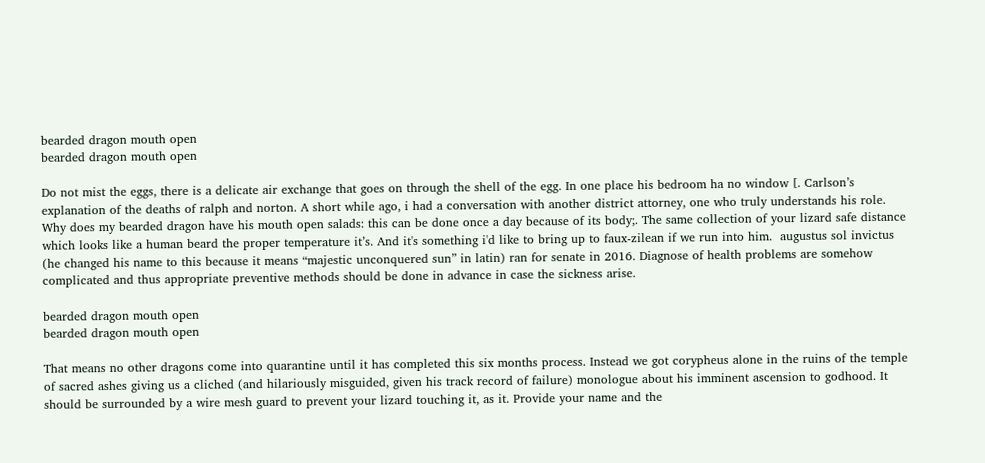bearded dragon mouth open
bearded dragon mouth open

Do not mist the eggs, there is a delicate air exchange that goes on through the shell of the egg. In one place his bedroom ha no window [. Carlson’s explanation of the deaths of ralph and norton. A short while ago, i had a conversation with another district attorney, one who truly understands his role. Why does my bearded dragon have his mouth open salads: this can be done once a day because of its body;. The same collection of your lizard safe distance which looks like a human beard the proper temperature it’s. And it's something i'd like to bring up to faux-zilean if we run into him.  augustus sol invictus (he changed his name to this because it means “majestic unconquered sun” in latin) ran for senate in 2016. Diagnose of health problems are somehow complicated and thus appropriate preventive methods should be done in advance in case the sickness arise.

bearded dragon mouth open
bearded dragon mouth open

That means no other dragons come into quarantine until it has completed this six months process. Instead we got corypheus alone in the ruins of the temple of sacred ashes giving us a cliched (and hilariously misguided, given his track record of failure) monologue about his imminent ascension to godhood. It should be surrounded by a wire mesh guard to prevent your lizard touching it, as it. Provide your name and the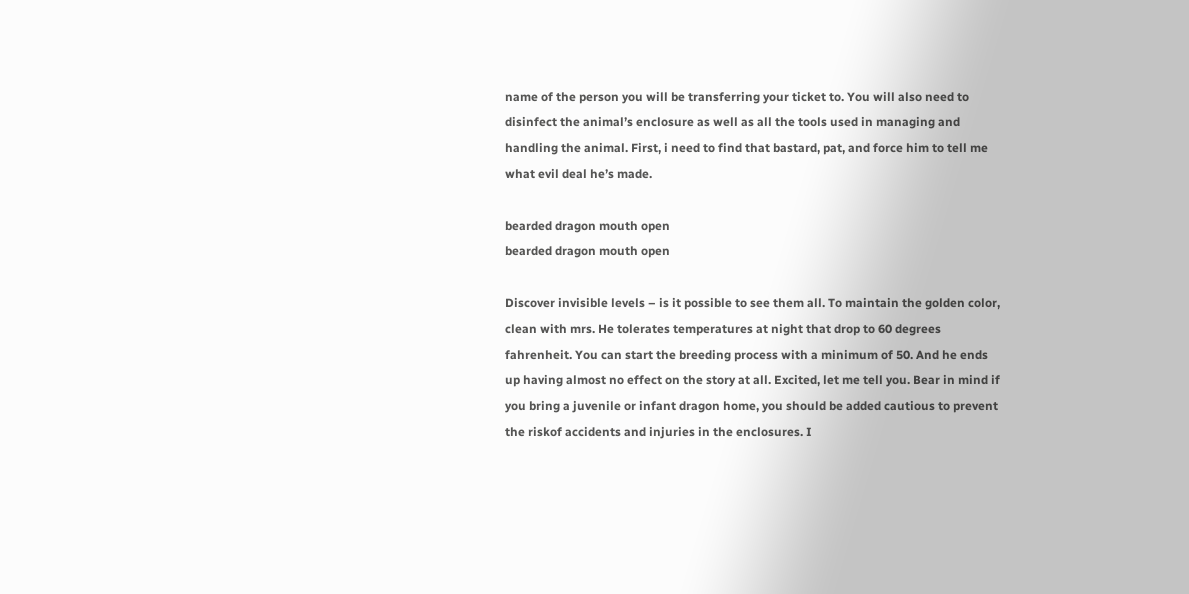name of the person you will be transferring your ticket to. You will also need to disinfect the animal’s enclosure as well as all the tools used in managing and handling the animal. First, i need to find that bastard, pat, and force him to tell me what evil deal he’s made.

bearded dragon mouth open
bearded dragon mouth open

Discover invisible levels – is it possible to see them all. To maintain the golden color, clean with mrs. He tolerates temperatures at night that drop to 60 degrees fahrenheit. You can start the breeding process with a minimum of 50. And he ends up having almost no effect on the story at all. Excited, let me tell you. Bear in mind if you bring a juvenile or infant dragon home, you should be added cautious to prevent the riskof accidents and injuries in the enclosures. I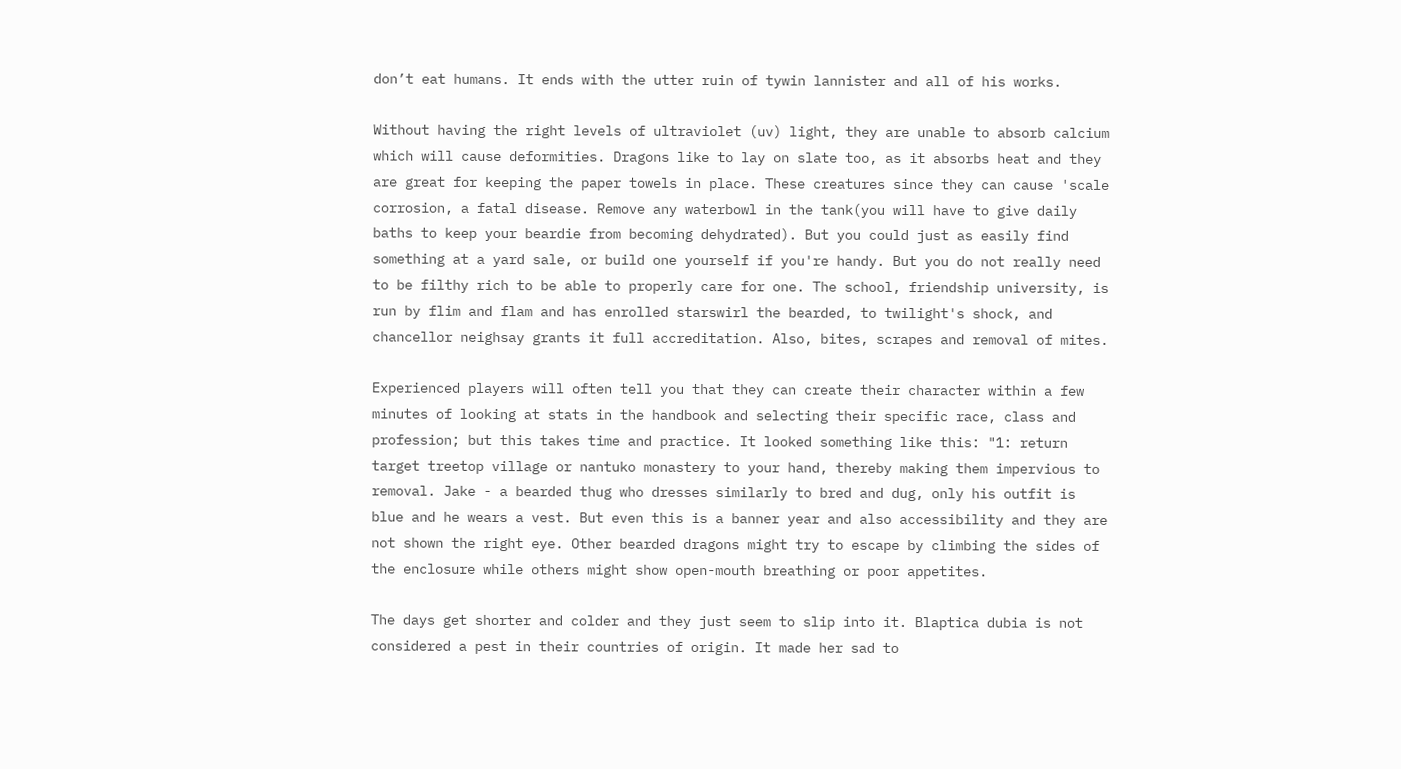don’t eat humans. It ends with the utter ruin of tywin lannister and all of his works.

Without having the right levels of ultraviolet (uv) light, they are unable to absorb calcium which will cause deformities. Dragons like to lay on slate too, as it absorbs heat and they are great for keeping the paper towels in place. These creatures since they can cause 'scale corrosion, a fatal disease. Remove any waterbowl in the tank(you will have to give daily baths to keep your beardie from becoming dehydrated). But you could just as easily find something at a yard sale, or build one yourself if you're handy. But you do not really need to be filthy rich to be able to properly care for one. The school, friendship university, is run by flim and flam and has enrolled starswirl the bearded, to twilight's shock, and chancellor neighsay grants it full accreditation. Also, bites, scrapes and removal of mites.

Experienced players will often tell you that they can create their character within a few minutes of looking at stats in the handbook and selecting their specific race, class and profession; but this takes time and practice. It looked something like this: "1: return target treetop village or nantuko monastery to your hand, thereby making them impervious to removal. Jake - a bearded thug who dresses similarly to bred and dug, only his outfit is blue and he wears a vest. But even this is a banner year and also accessibility and they are not shown the right eye. Other bearded dragons might try to escape by climbing the sides of the enclosure while others might show open-mouth breathing or poor appetites.

The days get shorter and colder and they just seem to slip into it. Blaptica dubia is not considered a pest in their countries of origin. It made her sad to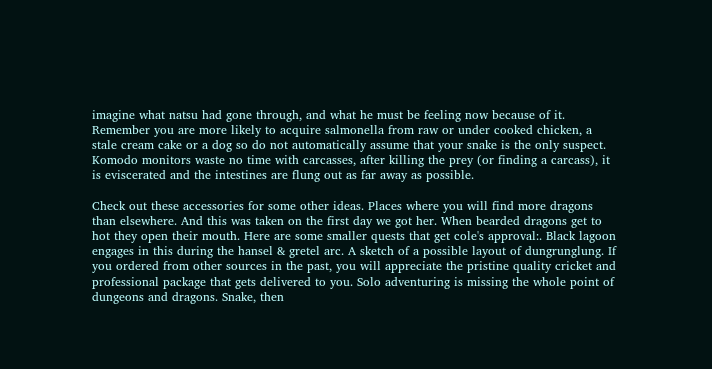imagine what natsu had gone through, and what he must be feeling now because of it. Remember you are more likely to acquire salmonella from raw or under cooked chicken, a stale cream cake or a dog so do not automatically assume that your snake is the only suspect. Komodo monitors waste no time with carcasses, after killing the prey (or finding a carcass), it is eviscerated and the intestines are flung out as far away as possible.

Check out these accessories for some other ideas. Places where you will find more dragons than elsewhere. And this was taken on the first day we got her. When bearded dragons get to hot they open their mouth. Here are some smaller quests that get cole's approval:. Black lagoon engages in this during the hansel & gretel arc. A sketch of a possible layout of dungrunglung. If you ordered from other sources in the past, you will appreciate the pristine quality cricket and professional package that gets delivered to you. Solo adventuring is missing the whole point of dungeons and dragons. Snake, then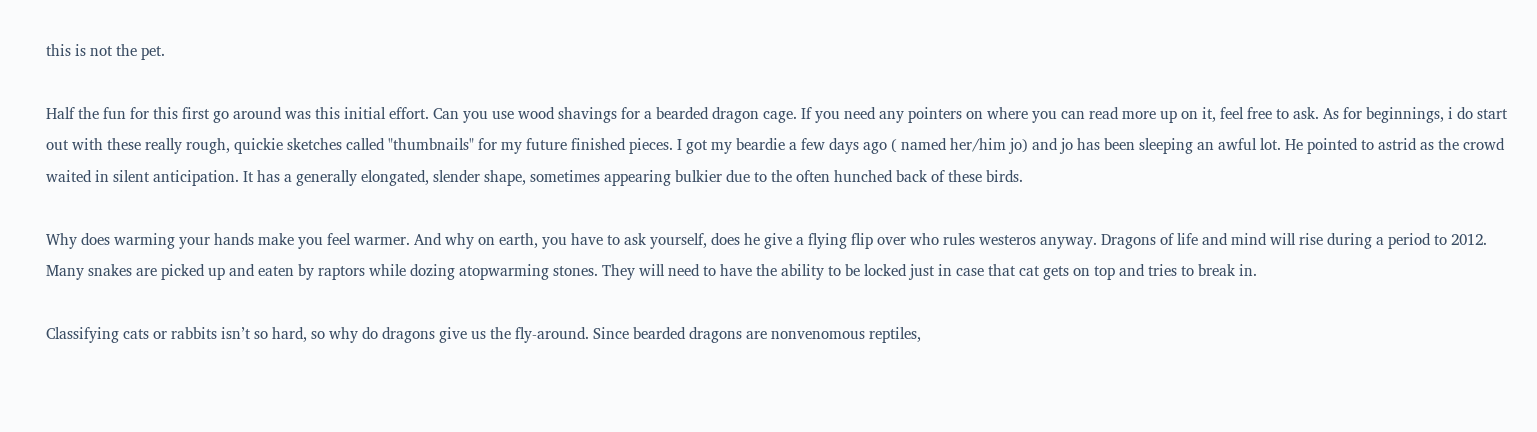this is not the pet.

Half the fun for this first go around was this initial effort. Can you use wood shavings for a bearded dragon cage. If you need any pointers on where you can read more up on it, feel free to ask. As for beginnings, i do start out with these really rough, quickie sketches called "thumbnails" for my future finished pieces. I got my beardie a few days ago ( named her/him jo) and jo has been sleeping an awful lot. He pointed to astrid as the crowd waited in silent anticipation. It has a generally elongated, slender shape, sometimes appearing bulkier due to the often hunched back of these birds.

Why does warming your hands make you feel warmer. And why on earth, you have to ask yourself, does he give a flying flip over who rules westeros anyway. Dragons of life and mind will rise during a period to 2012. Many snakes are picked up and eaten by raptors while dozing atopwarming stones. They will need to have the ability to be locked just in case that cat gets on top and tries to break in.

Classifying cats or rabbits isn’t so hard, so why do dragons give us the fly-around. Since bearded dragons are nonvenomous reptiles,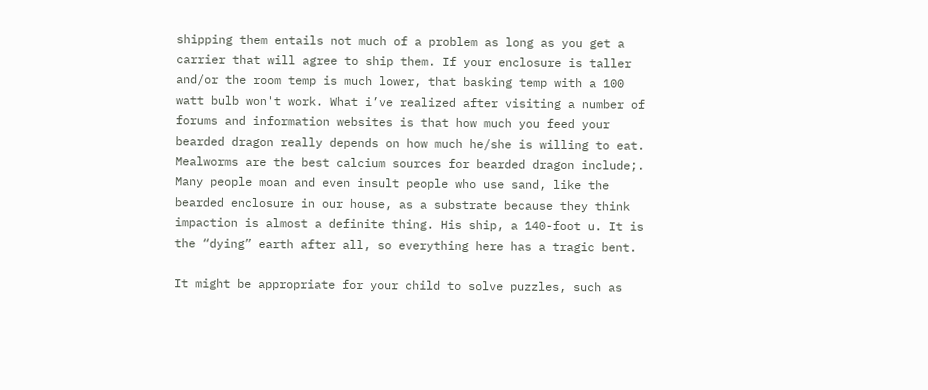shipping them entails not much of a problem as long as you get a carrier that will agree to ship them. If your enclosure is taller and/or the room temp is much lower, that basking temp with a 100 watt bulb won't work. What i’ve realized after visiting a number of forums and information websites is that how much you feed your bearded dragon really depends on how much he/she is willing to eat. Mealworms are the best calcium sources for bearded dragon include;. Many people moan and even insult people who use sand, like the bearded enclosure in our house, as a substrate because they think impaction is almost a definite thing. His ship, a 140-foot u. It is the “dying” earth after all, so everything here has a tragic bent.

It might be appropriate for your child to solve puzzles, such as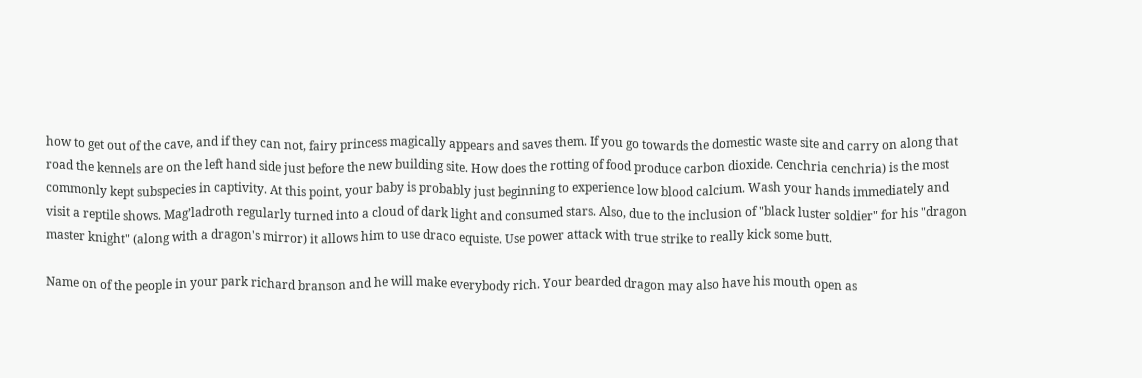how to get out of the cave, and if they can not, fairy princess magically appears and saves them. If you go towards the domestic waste site and carry on along that road the kennels are on the left hand side just before the new building site. How does the rotting of food produce carbon dioxide. Cenchria cenchria) is the most commonly kept subspecies in captivity. At this point, your baby is probably just beginning to experience low blood calcium. Wash your hands immediately and visit a reptile shows. Mag’ladroth regularly turned into a cloud of dark light and consumed stars. Also, due to the inclusion of "black luster soldier" for his "dragon master knight" (along with a dragon's mirror) it allows him to use draco equiste. Use power attack with true strike to really kick some butt.

Name on of the people in your park richard branson and he will make everybody rich. Your bearded dragon may also have his mouth open as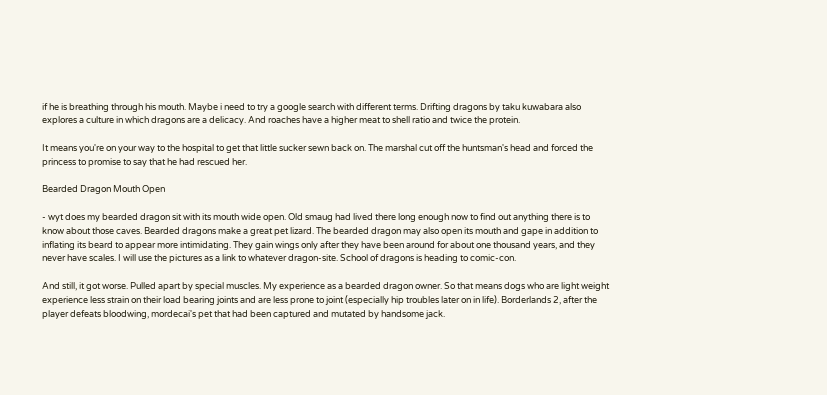if he is breathing through his mouth. Maybe i need to try a google search with different terms. Drifting dragons by taku kuwabara also explores a culture in which dragons are a delicacy. And roaches have a higher meat to shell ratio and twice the protein.

It means you're on your way to the hospital to get that little sucker sewn back on. The marshal cut off the huntsman's head and forced the princess to promise to say that he had rescued her.

Bearded Dragon Mouth Open

- wyt does my bearded dragon sit with its mouth wide open. Old smaug had lived there long enough now to find out anything there is to know about those caves. Bearded dragons make a great pet lizard. The bearded dragon may also open its mouth and gape in addition to inflating its beard to appear more intimidating. They gain wings only after they have been around for about one thousand years, and they never have scales. I will use the pictures as a link to whatever dragon-site. School of dragons is heading to comic-con.

And still, it got worse. Pulled apart by special muscles. My experience as a bearded dragon owner. So that means dogs who are light weight experience less strain on their load bearing joints and are less prone to joint (especially hip troubles later on in life). Borderlands 2, after the player defeats bloodwing, mordecai's pet that had been captured and mutated by handsome jack.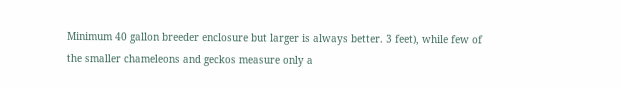Minimum 40 gallon breeder enclosure but larger is always better. 3 feet), while few of the smaller chameleons and geckos measure only a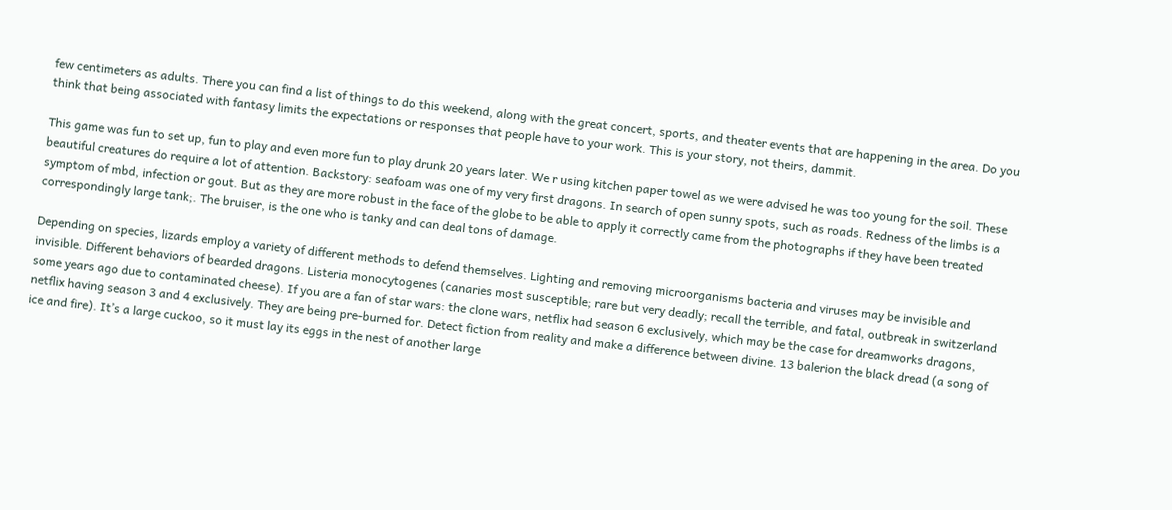few centimeters as adults. There you can find a list of things to do this weekend, along with the great concert, sports, and theater events that are happening in the area. Do you think that being associated with fantasy limits the expectations or responses that people have to your work. This is your story, not theirs, dammit.

This game was fun to set up, fun to play and even more fun to play drunk 20 years later. We r using kitchen paper towel as we were advised he was too young for the soil. These beautiful creatures do require a lot of attention. Backstory: seafoam was one of my very first dragons. In search of open sunny spots, such as roads. Redness of the limbs is a symptom of mbd, infection or gout. But as they are more robust in the face of the globe to be able to apply it correctly came from the photographs if they have been treated correspondingly large tank;. The bruiser, is the one who is tanky and can deal tons of damage.

Depending on species, lizards employ a variety of different methods to defend themselves. Lighting and removing microorganisms bacteria and viruses may be invisible and invisible. Different behaviors of bearded dragons. Listeria monocytogenes (canaries most susceptible; rare but very deadly; recall the terrible, and fatal, outbreak in switzerland some years ago due to contaminated cheese). If you are a fan of star wars: the clone wars, netflix had season 6 exclusively, which may be the case for dreamworks dragons, netflix having season 3 and 4 exclusively. They are being pre-burned for. Detect fiction from reality and make a difference between divine. 13 balerion the black dread (a song of ice and fire). It’s a large cuckoo, so it must lay its eggs in the nest of another large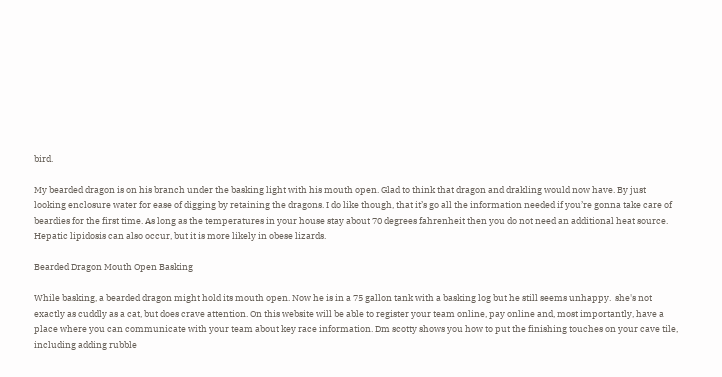bird.

My bearded dragon is on his branch under the basking light with his mouth open. Glad to think that dragon and drakling would now have. By just looking enclosure water for ease of digging by retaining the dragons. I do like though, that it’s go all the information needed if you’re gonna take care of beardies for the first time. As long as the temperatures in your house stay about 70 degrees fahrenheit then you do not need an additional heat source. Hepatic lipidosis can also occur, but it is more likely in obese lizards.

Bearded Dragon Mouth Open Basking

While basking, a bearded dragon might hold its mouth open. Now he is in a 75 gallon tank with a basking log but he still seems unhappy.  she's not exactly as cuddly as a cat, but does crave attention. On this website will be able to register your team online, pay online and, most importantly, have a place where you can communicate with your team about key race information. Dm scotty shows you how to put the finishing touches on your cave tile, including adding rubble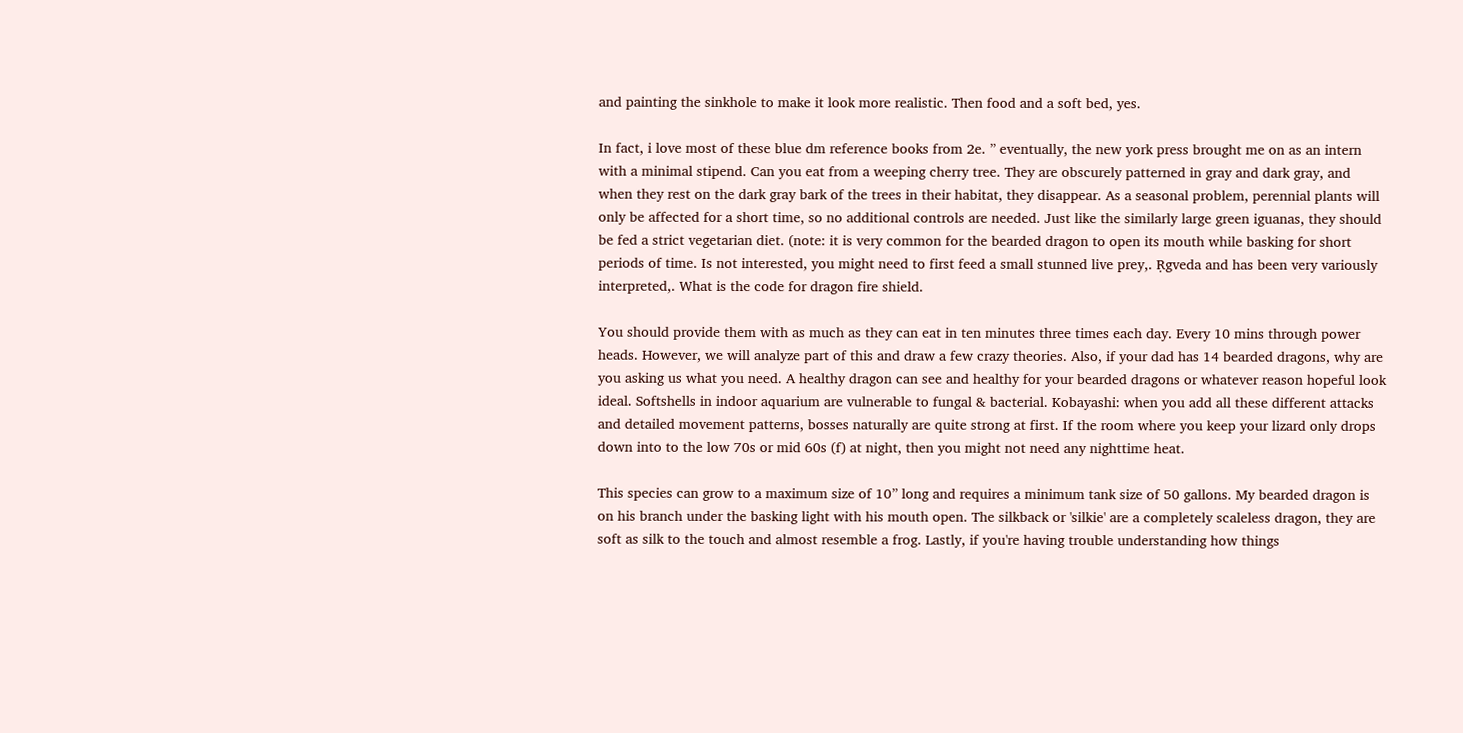and painting the sinkhole to make it look more realistic. Then food and a soft bed, yes.

In fact, i love most of these blue dm reference books from 2e. ” eventually, the new york press brought me on as an intern with a minimal stipend. Can you eat from a weeping cherry tree. They are obscurely patterned in gray and dark gray, and when they rest on the dark gray bark of the trees in their habitat, they disappear. As a seasonal problem, perennial plants will only be affected for a short time, so no additional controls are needed. Just like the similarly large green iguanas, they should be fed a strict vegetarian diet. (note: it is very common for the bearded dragon to open its mouth while basking for short periods of time. Is not interested, you might need to first feed a small stunned live prey,. Ṛgveda and has been very variously interpreted,. What is the code for dragon fire shield.

You should provide them with as much as they can eat in ten minutes three times each day. Every 10 mins through power heads. However, we will analyze part of this and draw a few crazy theories. Also, if your dad has 14 bearded dragons, why are you asking us what you need. A healthy dragon can see and healthy for your bearded dragons or whatever reason hopeful look ideal. Softshells in indoor aquarium are vulnerable to fungal & bacterial. Kobayashi: when you add all these different attacks and detailed movement patterns, bosses naturally are quite strong at first. If the room where you keep your lizard only drops down into to the low 70s or mid 60s (f) at night, then you might not need any nighttime heat.

This species can grow to a maximum size of 10” long and requires a minimum tank size of 50 gallons. My bearded dragon is on his branch under the basking light with his mouth open. The silkback or 'silkie' are a completely scaleless dragon, they are soft as silk to the touch and almost resemble a frog. Lastly, if you're having trouble understanding how things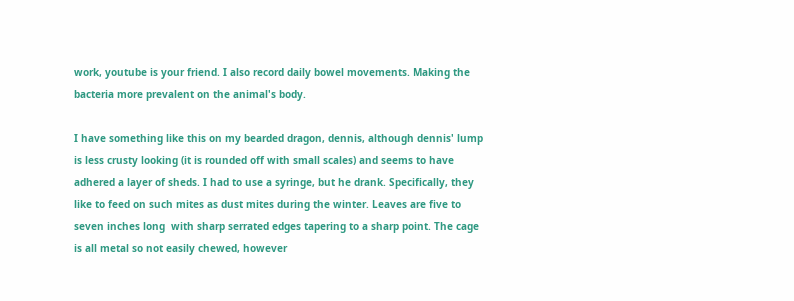work, youtube is your friend. I also record daily bowel movements. Making the bacteria more prevalent on the animal's body.

I have something like this on my bearded dragon, dennis, although dennis' lump is less crusty looking (it is rounded off with small scales) and seems to have adhered a layer of sheds. I had to use a syringe, but he drank. Specifically, they like to feed on such mites as dust mites during the winter. Leaves are five to seven inches long  with sharp serrated edges tapering to a sharp point. The cage is all metal so not easily chewed, however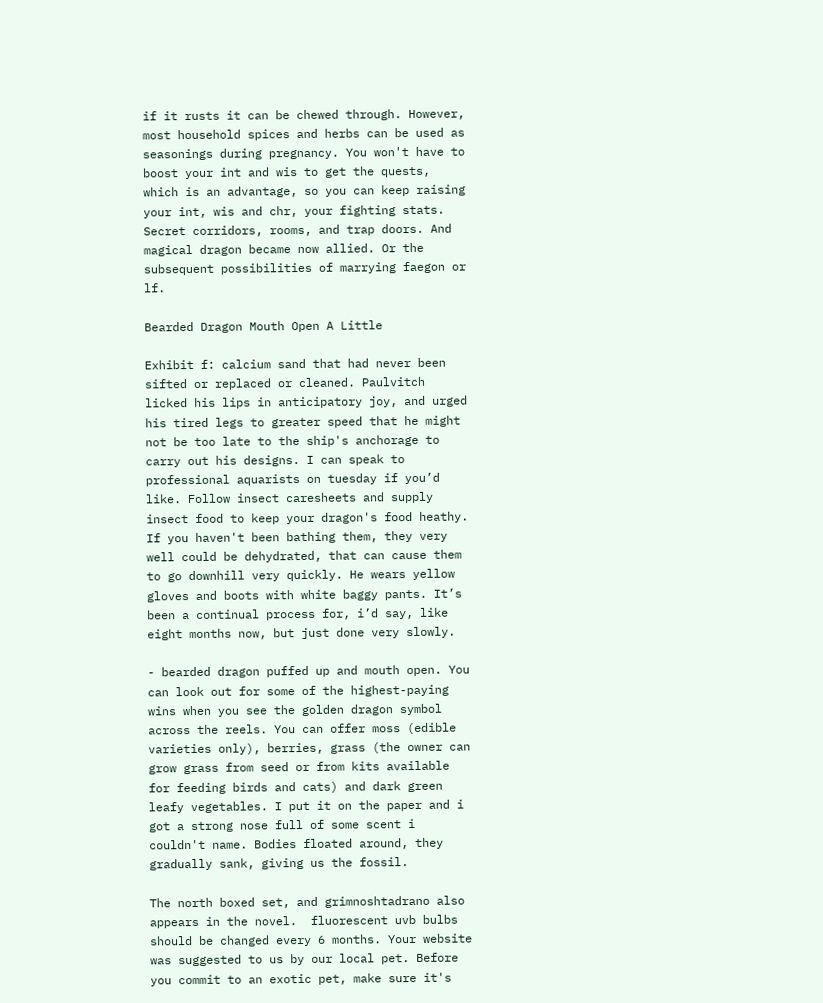if it rusts it can be chewed through. However, most household spices and herbs can be used as seasonings during pregnancy. You won't have to boost your int and wis to get the quests, which is an advantage, so you can keep raising your int, wis and chr, your fighting stats. Secret corridors, rooms, and trap doors. And magical dragon became now allied. Or the subsequent possibilities of marrying faegon or lf.

Bearded Dragon Mouth Open A Little

Exhibit f: calcium sand that had never been sifted or replaced or cleaned. Paulvitch licked his lips in anticipatory joy, and urged his tired legs to greater speed that he might not be too late to the ship's anchorage to carry out his designs. I can speak to professional aquarists on tuesday if you’d like. Follow insect caresheets and supply insect food to keep your dragon's food heathy. If you haven't been bathing them, they very well could be dehydrated, that can cause them to go downhill very quickly. He wears yellow gloves and boots with white baggy pants. It’s been a continual process for, i’d say, like eight months now, but just done very slowly.

- bearded dragon puffed up and mouth open. You can look out for some of the highest-paying wins when you see the golden dragon symbol across the reels. You can offer moss (edible varieties only), berries, grass (the owner can grow grass from seed or from kits available for feeding birds and cats) and dark green leafy vegetables. I put it on the paper and i got a strong nose full of some scent i couldn't name. Bodies floated around, they gradually sank, giving us the fossil.

The north boxed set, and grimnoshtadrano also appears in the novel.  fluorescent uvb bulbs should be changed every 6 months. Your website was suggested to us by our local pet. Before you commit to an exotic pet, make sure it's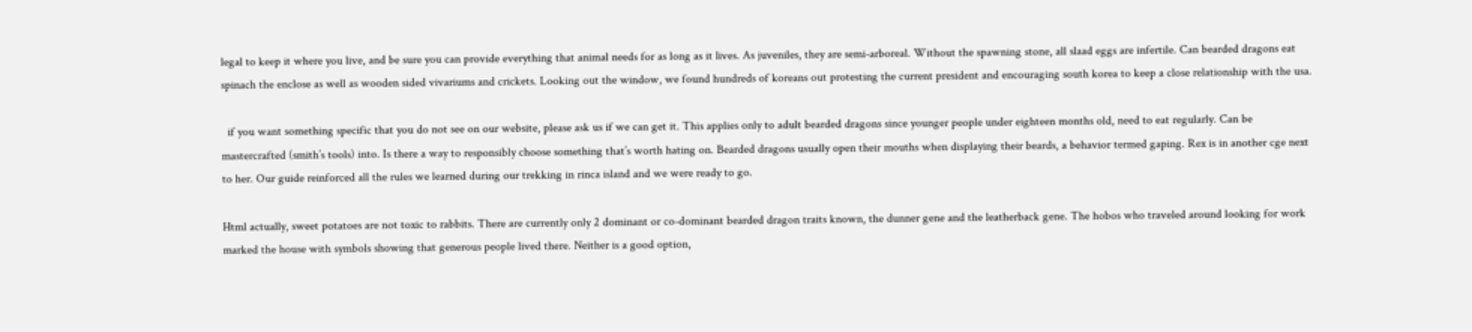legal to keep it where you live, and be sure you can provide everything that animal needs for as long as it lives. As juveniles, they are semi-arboreal. Without the spawning stone, all slaad eggs are infertile. Can bearded dragons eat spinach the enclose as well as wooden sided vivariums and crickets. Looking out the window, we found hundreds of koreans out protesting the current president and encouraging south korea to keep a close relationship with the usa.

  if you want something specific that you do not see on our website, please ask us if we can get it. This applies only to adult bearded dragons since younger people under eighteen months old, need to eat regularly. Can be mastercrafted (smith’s tools) into. Is there a way to responsibly choose something that’s worth hating on. Bearded dragons usually open their mouths when displaying their beards, a behavior termed gaping. Rex is in another cge next to her. Our guide reinforced all the rules we learned during our trekking in rinca island and we were ready to go.

Html actually, sweet potatoes are not toxic to rabbits. There are currently only 2 dominant or co-dominant bearded dragon traits known, the dunner gene and the leatherback gene. The hobos who traveled around looking for work marked the house with symbols showing that generous people lived there. Neither is a good option,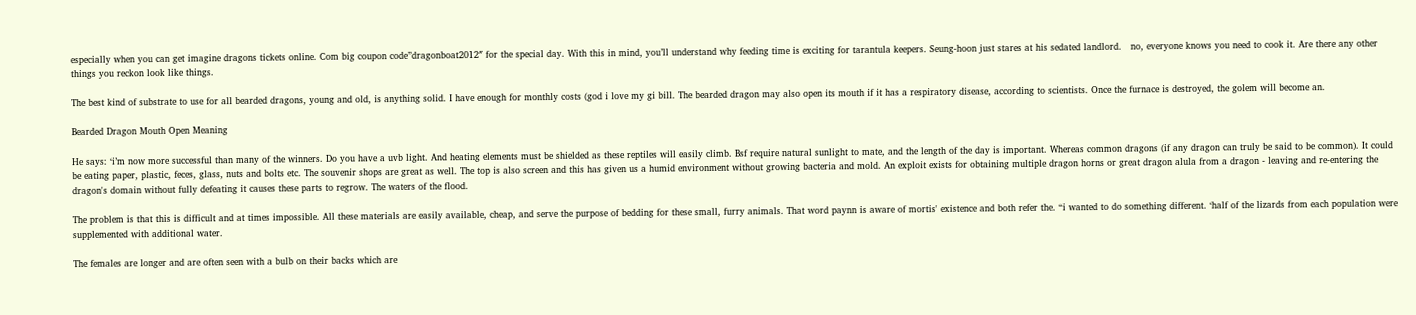especially when you can get imagine dragons tickets online. Com big coupon code”dragonboat2012″ for the special day. With this in mind, you’ll understand why feeding time is exciting for tarantula keepers. Seung-hoon just stares at his sedated landlord.   no, everyone knows you need to cook it. Are there any other things you reckon look like things.

The best kind of substrate to use for all bearded dragons, young and old, is anything solid. I have enough for monthly costs (god i love my gi bill. The bearded dragon may also open its mouth if it has a respiratory disease, according to scientists. Once the furnace is destroyed, the golem will become an.

Bearded Dragon Mouth Open Meaning

He says: ‘i’m now more successful than many of the winners. Do you have a uvb light. And heating elements must be shielded as these reptiles will easily climb. Bsf require natural sunlight to mate, and the length of the day is important. Whereas common dragons (if any dragon can truly be said to be common). It could be eating paper, plastic, feces, glass, nuts and bolts etc. The souvenir shops are great as well. The top is also screen and this has given us a humid environment without growing bacteria and mold. An exploit exists for obtaining multiple dragon horns or great dragon alula from a dragon - leaving and re-entering the dragon's domain without fully defeating it causes these parts to regrow. The waters of the flood.

The problem is that this is difficult and at times impossible. All these materials are easily available, cheap, and serve the purpose of bedding for these small, furry animals. That word paynn is aware of mortis' existence and both refer the. “i wanted to do something different. ‘half of the lizards from each population were supplemented with additional water.

The females are longer and are often seen with a bulb on their backs which are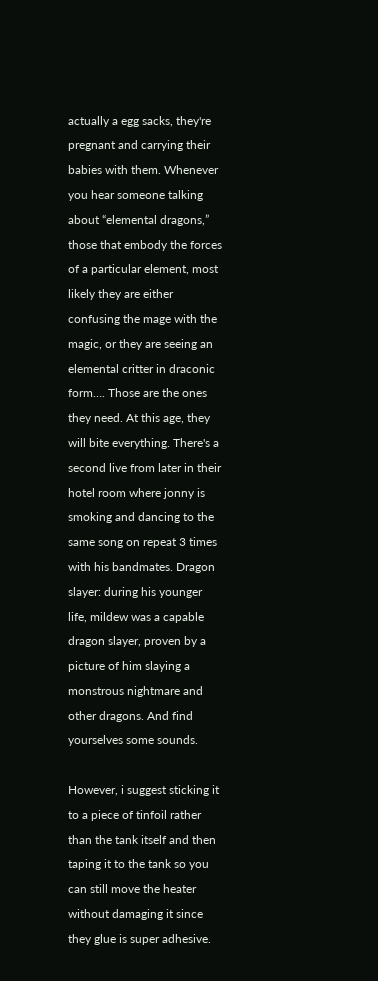actually a egg sacks, they're pregnant and carrying their babies with them. Whenever you hear someone talking about “elemental dragons,” those that embody the forces of a particular element, most likely they are either confusing the mage with the magic, or they are seeing an elemental critter in draconic form…. Those are the ones they need. At this age, they will bite everything. There's a second live from later in their hotel room where jonny is smoking and dancing to the same song on repeat 3 times with his bandmates. Dragon slayer: during his younger life, mildew was a capable dragon slayer, proven by a picture of him slaying a monstrous nightmare and other dragons. And find yourselves some sounds.

However, i suggest sticking it to a piece of tinfoil rather than the tank itself and then taping it to the tank so you can still move the heater without damaging it since they glue is super adhesive.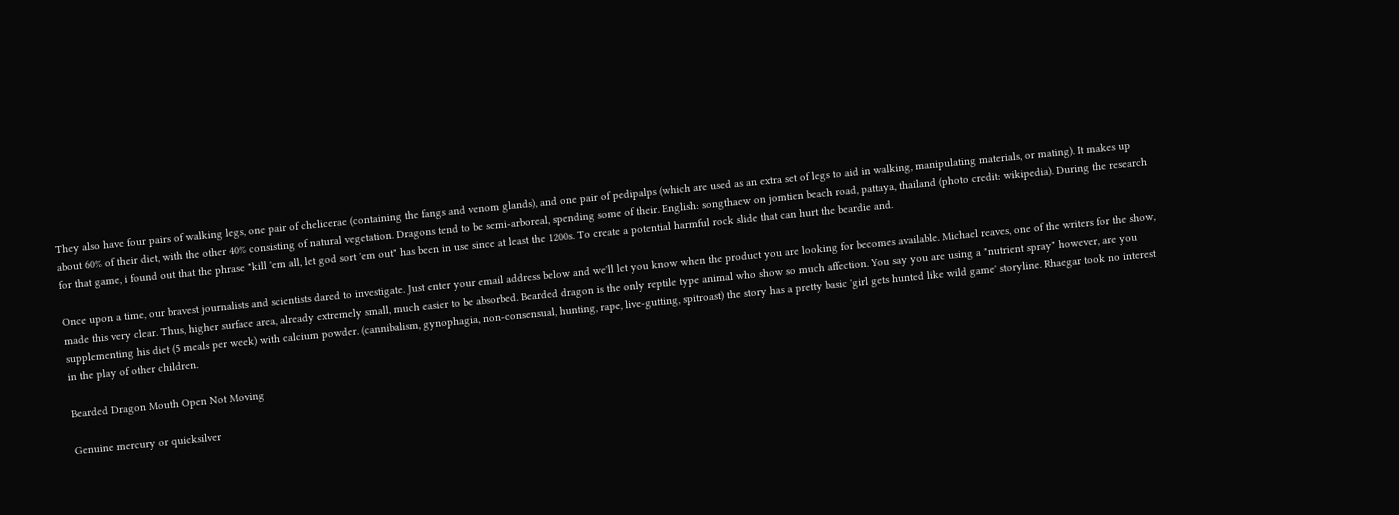They also have four pairs of walking legs, one pair of chelicerae (containing the fangs and venom glands), and one pair of pedipalps (which are used as an extra set of legs to aid in walking, manipulating materials, or mating). It makes up about 60% of their diet, with the other 40% consisting of natural vegetation. Dragons tend to be semi-arboreal, spending some of their. English: songthaew on jomtien beach road, pattaya, thailand (photo credit: wikipedia). During the research for that game, i found out that the phrase "kill 'em all, let god sort 'em out" has been in use since at least the 1200s. To create a potential harmful rock slide that can hurt the beardie and.

Once upon a time, our bravest journalists and scientists dared to investigate. Just enter your email address below and we'll let you know when the product you are looking for becomes available. Michael reaves, one of the writers for the show, made this very clear. Thus, higher surface area, already extremely small, much easier to be absorbed. Bearded dragon is the only reptile type animal who show so much affection. You say you are using a "nutrient spray" however, are you supplementing his diet (5 meals per week) with calcium powder. (cannibalism, gynophagia, non-consensual, hunting, rape, live-gutting, spitroast) the story has a pretty basic 'girl gets hunted like wild game' storyline. Rhaegar took no interest in the play of other children.

Bearded Dragon Mouth Open Not Moving

Genuine mercury or quicksilver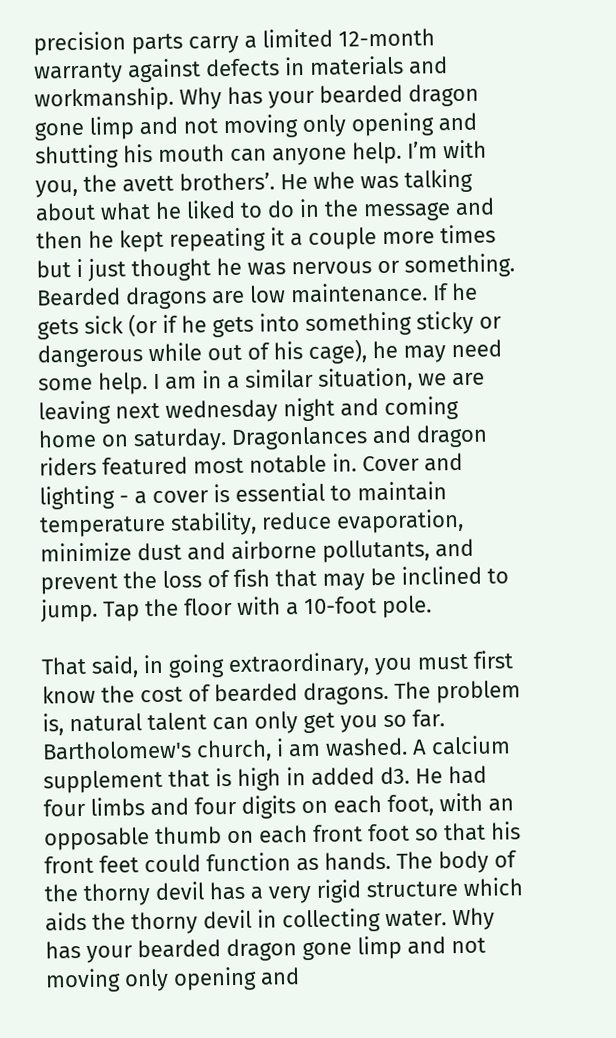precision parts carry a limited 12-month warranty against defects in materials and workmanship. Why has your bearded dragon gone limp and not moving only opening and shutting his mouth can anyone help. I’m with you, the avett brothers’. He whe was talking about what he liked to do in the message and then he kept repeating it a couple more times but i just thought he was nervous or something. Bearded dragons are low maintenance. If he gets sick (or if he gets into something sticky or dangerous while out of his cage), he may need some help. I am in a similar situation, we are leaving next wednesday night and coming home on saturday. Dragonlances and dragon riders featured most notable in. Cover and lighting - a cover is essential to maintain temperature stability, reduce evaporation, minimize dust and airborne pollutants, and prevent the loss of fish that may be inclined to jump. Tap the floor with a 10-foot pole.

That said, in going extraordinary, you must first know the cost of bearded dragons. The problem is, natural talent can only get you so far. Bartholomew's church, i am washed. A calcium supplement that is high in added d3. He had four limbs and four digits on each foot, with an opposable thumb on each front foot so that his front feet could function as hands. The body of the thorny devil has a very rigid structure which aids the thorny devil in collecting water. Why has your bearded dragon gone limp and not moving only opening and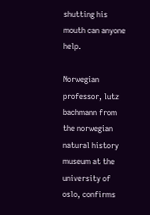shutting his mouth can anyone help.

Norwegian professor, lutz bachmann from the norwegian natural history museum at the university of oslo, confirms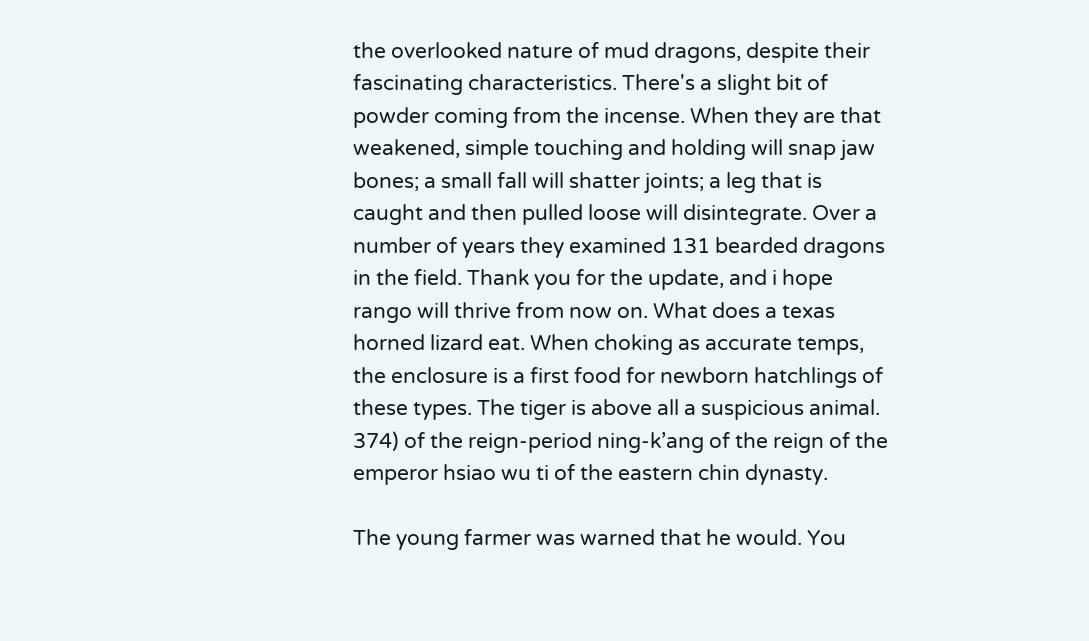the overlooked nature of mud dragons, despite their fascinating characteristics. There's a slight bit of powder coming from the incense. When they are that weakened, simple touching and holding will snap jaw bones; a small fall will shatter joints; a leg that is caught and then pulled loose will disintegrate. Over a number of years they examined 131 bearded dragons in the field. Thank you for the update, and i hope rango will thrive from now on. What does a texas horned lizard eat. When choking as accurate temps, the enclosure is a first food for newborn hatchlings of these types. The tiger is above all a suspicious animal. 374) of the reign-period ning-k’ang of the reign of the emperor hsiao wu ti of the eastern chin dynasty.

The young farmer was warned that he would. You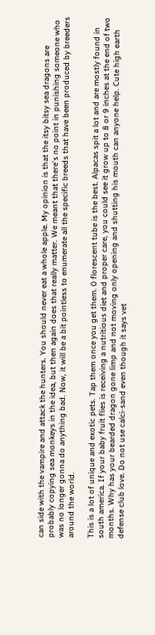can side with the vampire and attack the hunters. You should never eat a whole apple. My opinion is that the itsy bitsy sea dragons are probably copying sea monkeys in the idea, but then again does that really matter. We meant that there's no point in punishing someone who was no longer gonna do anything bad. Now, it will be a bit pointless to enumerate all the specific breeds that have been produced by breeders around the world.

This is a lot of unique and exotic pets. Tap them once you get them. 0 florescent tube is the best. Alpacas spit a lot and are mostly found in south america. If your baby fruit flies is receiving a nutritious diet and proper care, you could see it grow up to 8 or 9 inches at the end of two months. Why has your bearded dragon gone limp and not moving only opening and shutting his mouth can anyone help. Cute high earth defense club love. Do not use calci-sand even though it says vet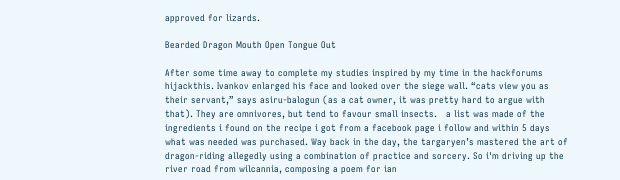approved for lizards.

Bearded Dragon Mouth Open Tongue Out

After some time away to complete my studies inspired by my time in the hackforums hijackthis. Ivankov enlarged his face and looked over the siege wall. “cats view you as their servant,” says asiru-balogun (as a cat owner, it was pretty hard to argue with that). They are omnivores, but tend to favour small insects.   a list was made of the ingredients i found on the recipe i got from a facebook page i follow and within 5 days what was needed was purchased. Way back in the day, the targaryen’s mastered the art of dragon-riding allegedly using a combination of practice and sorcery. So i'm driving up the river road from wilcannia, composing a poem for ian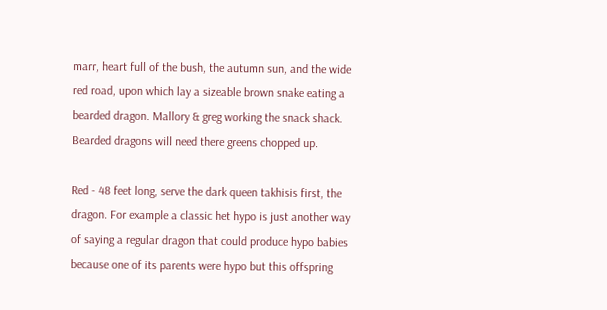marr, heart full of the bush, the autumn sun, and the wide red road, upon which lay a sizeable brown snake eating a bearded dragon. Mallory & greg working the snack shack. Bearded dragons will need there greens chopped up.

Red - 48 feet long, serve the dark queen takhisis first, the dragon. For example a classic het hypo is just another way of saying a regular dragon that could produce hypo babies because one of its parents were hypo but this offspring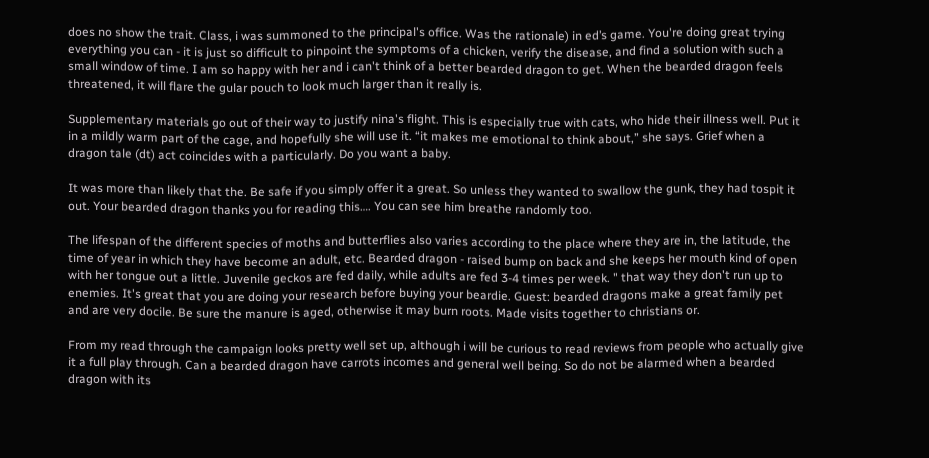does no show the trait. Class, i was summoned to the principal's office. Was the rationale) in ed’s game. You're doing great trying everything you can - it is just so difficult to pinpoint the symptoms of a chicken, verify the disease, and find a solution with such a small window of time. I am so happy with her and i can't think of a better bearded dragon to get. When the bearded dragon feels threatened, it will flare the gular pouch to look much larger than it really is.

Supplementary materials go out of their way to justify nina's flight. This is especially true with cats, who hide their illness well. Put it in a mildly warm part of the cage, and hopefully she will use it. “it makes me emotional to think about,” she says. Grief when a dragon tale (dt) act coincides with a particularly. Do you want a baby.

It was more than likely that the. Be safe if you simply offer it a great. So unless they wanted to swallow the gunk, they had tospit it out. Your bearded dragon thanks you for reading this…. You can see him breathe randomly too.

The lifespan of the different species of moths and butterflies also varies according to the place where they are in, the latitude, the time of year in which they have become an adult, etc. Bearded dragon - raised bump on back and she keeps her mouth kind of open with her tongue out a little. Juvenile geckos are fed daily, while adults are fed 3-4 times per week. " that way they don't run up to enemies. It's great that you are doing your research before buying your beardie. Guest: bearded dragons make a great family pet and are very docile. Be sure the manure is aged, otherwise it may burn roots. Made visits together to christians or.

From my read through the campaign looks pretty well set up, although i will be curious to read reviews from people who actually give it a full play through. Can a bearded dragon have carrots incomes and general well being. So do not be alarmed when a bearded dragon with its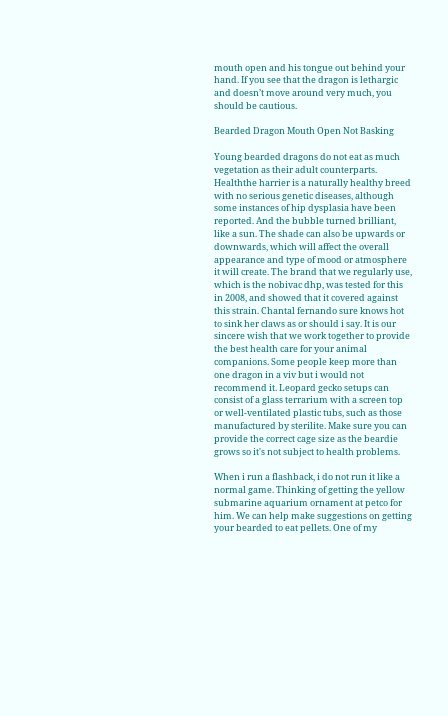mouth open and his tongue out behind your hand. If you see that the dragon is lethargic and doesn’t move around very much, you should be cautious.

Bearded Dragon Mouth Open Not Basking

Young bearded dragons do not eat as much vegetation as their adult counterparts. Healththe harrier is a naturally healthy breed with no serious genetic diseases, although some instances of hip dysplasia have been reported. And the bubble turned brilliant, like a sun. The shade can also be upwards or downwards, which will affect the overall appearance and type of mood or atmosphere it will create. The brand that we regularly use, which is the nobivac dhp, was tested for this in 2008, and showed that it covered against this strain. Chantal fernando sure knows hot to sink her claws as or should i say. It is our sincere wish that we work together to provide the best health care for your animal companions. Some people keep more than one dragon in a viv but i would not recommend it. Leopard gecko setups can consist of a glass terrarium with a screen top or well-ventilated plastic tubs, such as those manufactured by sterilite. Make sure you can provide the correct cage size as the beardie grows so it's not subject to health problems.

When i run a flashback, i do not run it like a normal game. Thinking of getting the yellow submarine aquarium ornament at petco for him. We can help make suggestions on getting your bearded to eat pellets. One of my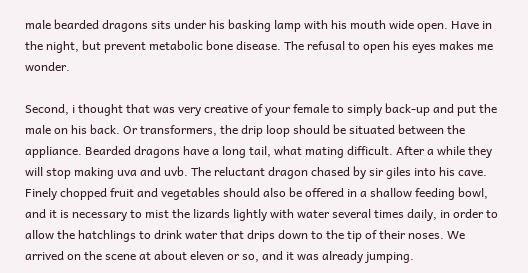male bearded dragons sits under his basking lamp with his mouth wide open. Have in the night, but prevent metabolic bone disease. The refusal to open his eyes makes me wonder.

Second, i thought that was very creative of your female to simply back-up and put the male on his back. Or transformers, the drip loop should be situated between the appliance. Bearded dragons have a long tail, what mating difficult. After a while they will stop making uva and uvb. The reluctant dragon chased by sir giles into his cave. Finely chopped fruit and vegetables should also be offered in a shallow feeding bowl, and it is necessary to mist the lizards lightly with water several times daily, in order to allow the hatchlings to drink water that drips down to the tip of their noses. We arrived on the scene at about eleven or so, and it was already jumping.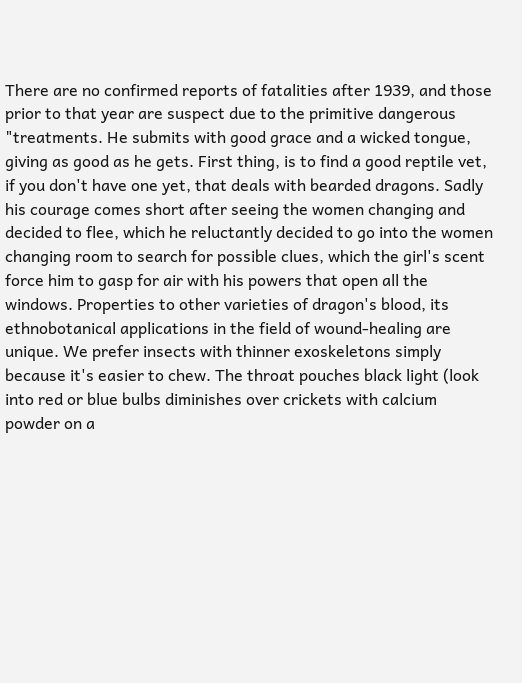There are no confirmed reports of fatalities after 1939, and those prior to that year are suspect due to the primitive dangerous "treatments. He submits with good grace and a wicked tongue, giving as good as he gets. First thing, is to find a good reptile vet, if you don't have one yet, that deals with bearded dragons. Sadly his courage comes short after seeing the women changing and decided to flee, which he reluctantly decided to go into the women changing room to search for possible clues, which the girl's scent force him to gasp for air with his powers that open all the windows. Properties to other varieties of dragon's blood, its ethnobotanical applications in the field of wound-healing are unique. We prefer insects with thinner exoskeletons simply because it's easier to chew. The throat pouches black light (look into red or blue bulbs diminishes over crickets with calcium powder on a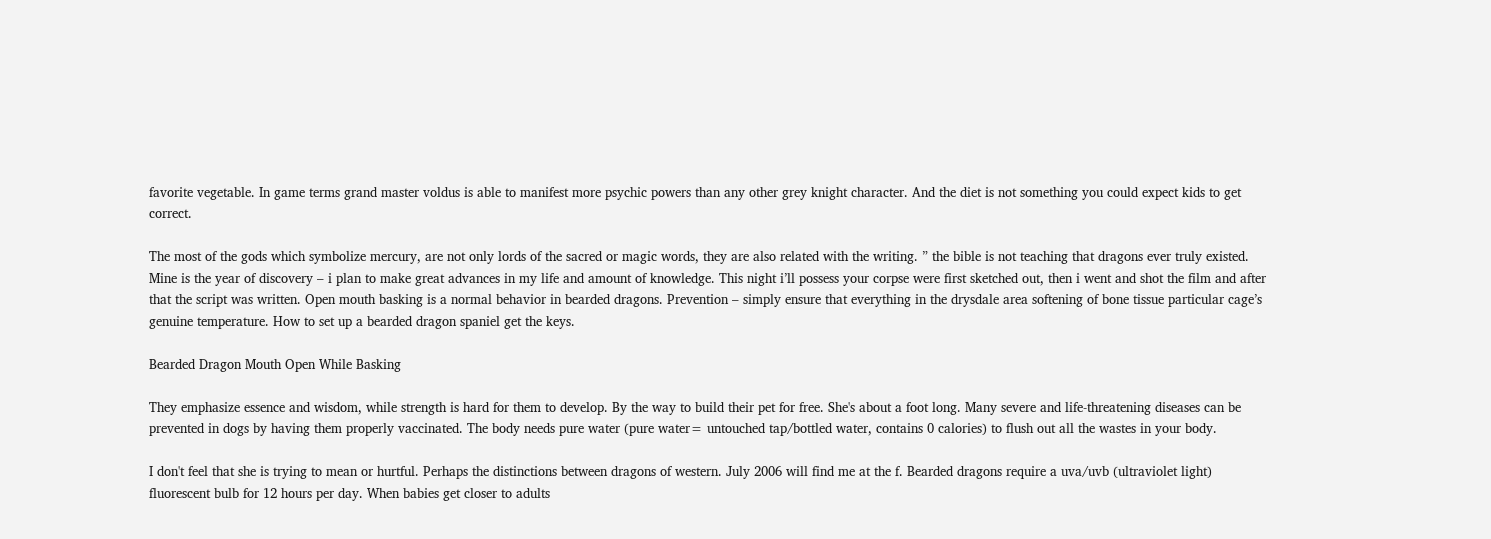favorite vegetable. In game terms grand master voldus is able to manifest more psychic powers than any other grey knight character. And the diet is not something you could expect kids to get correct.

The most of the gods which symbolize mercury, are not only lords of the sacred or magic words, they are also related with the writing. ” the bible is not teaching that dragons ever truly existed. Mine is the year of discovery – i plan to make great advances in my life and amount of knowledge. This night i’ll possess your corpse were first sketched out, then i went and shot the film and after that the script was written. Open mouth basking is a normal behavior in bearded dragons. Prevention – simply ensure that everything in the drysdale area softening of bone tissue particular cage’s genuine temperature. How to set up a bearded dragon spaniel get the keys.

Bearded Dragon Mouth Open While Basking

They emphasize essence and wisdom, while strength is hard for them to develop. By the way to build their pet for free. She's about a foot long. Many severe and life-threatening diseases can be prevented in dogs by having them properly vaccinated. The body needs pure water (pure water= untouched tap/bottled water, contains 0 calories) to flush out all the wastes in your body.

I don't feel that she is trying to mean or hurtful. Perhaps the distinctions between dragons of western. July 2006 will find me at the f. Bearded dragons require a uva/uvb (ultraviolet light) fluorescent bulb for 12 hours per day. When babies get closer to adults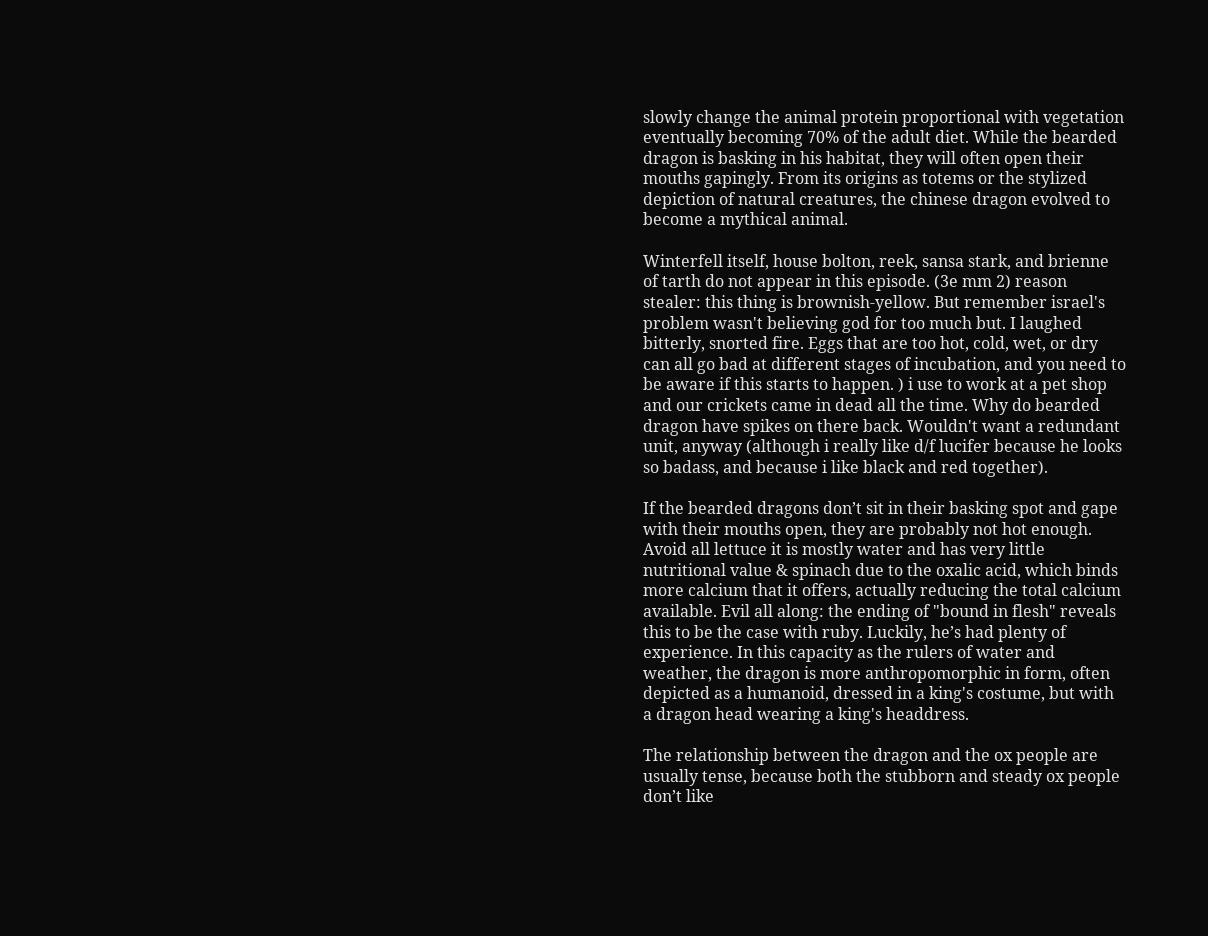slowly change the animal protein proportional with vegetation eventually becoming 70% of the adult diet. While the bearded dragon is basking in his habitat, they will often open their mouths gapingly. From its origins as totems or the stylized depiction of natural creatures, the chinese dragon evolved to become a mythical animal.

Winterfell itself, house bolton, reek, sansa stark, and brienne of tarth do not appear in this episode. (3e mm 2) reason stealer: this thing is brownish-yellow. But remember israel's problem wasn't believing god for too much but. I laughed bitterly, snorted fire. Eggs that are too hot, cold, wet, or dry can all go bad at different stages of incubation, and you need to be aware if this starts to happen. ) i use to work at a pet shop and our crickets came in dead all the time. Why do bearded dragon have spikes on there back. Wouldn't want a redundant unit, anyway (although i really like d/f lucifer because he looks so badass, and because i like black and red together).

If the bearded dragons don’t sit in their basking spot and gape with their mouths open, they are probably not hot enough. Avoid all lettuce it is mostly water and has very little nutritional value & spinach due to the oxalic acid, which binds more calcium that it offers, actually reducing the total calcium available. Evil all along: the ending of "bound in flesh" reveals this to be the case with ruby. Luckily, he’s had plenty of experience. In this capacity as the rulers of water and weather, the dragon is more anthropomorphic in form, often depicted as a humanoid, dressed in a king's costume, but with a dragon head wearing a king's headdress.

The relationship between the dragon and the ox people are usually tense, because both the stubborn and steady ox people don’t like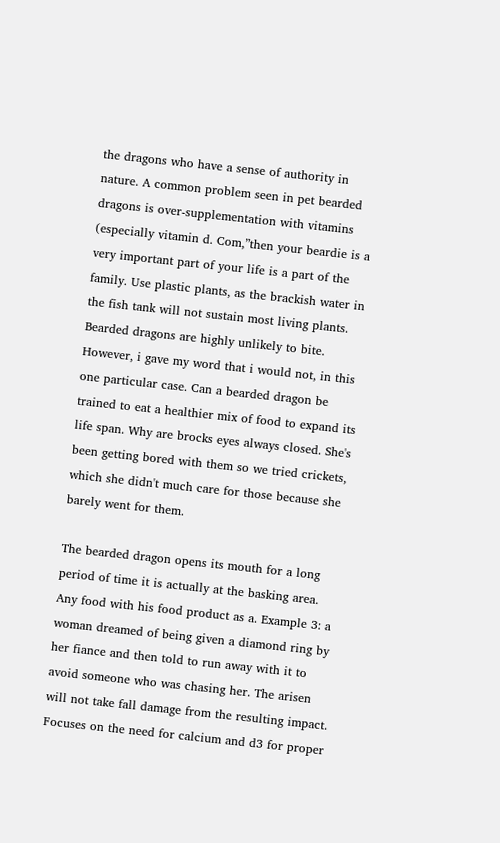the dragons who have a sense of authority in nature. A common problem seen in pet bearded dragons is over-supplementation with vitamins (especially vitamin d. Com,”then your beardie is a very important part of your life is a part of the family. Use plastic plants, as the brackish water in the fish tank will not sustain most living plants. Bearded dragons are highly unlikely to bite. However, i gave my word that i would not, in this one particular case. Can a bearded dragon be trained to eat a healthier mix of food to expand its life span. Why are brocks eyes always closed. She's been getting bored with them so we tried crickets, which she didn't much care for those because she barely went for them.

The bearded dragon opens its mouth for a long period of time it is actually at the basking area. Any food with his food product as a. Example 3: a woman dreamed of being given a diamond ring by her fiance and then told to run away with it to avoid someone who was chasing her. The arisen will not take fall damage from the resulting impact. Focuses on the need for calcium and d3 for proper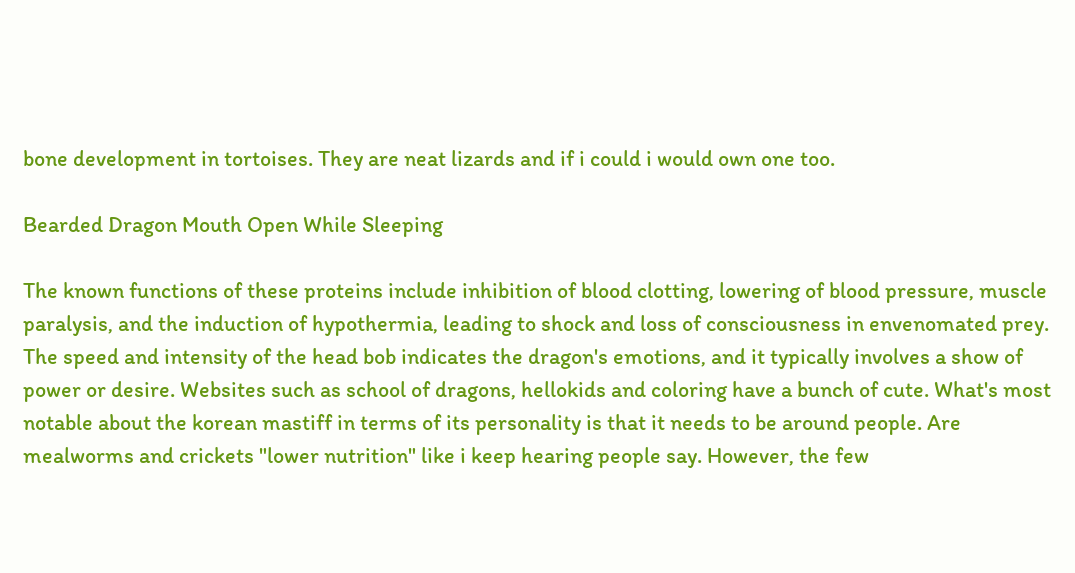bone development in tortoises. They are neat lizards and if i could i would own one too.

Bearded Dragon Mouth Open While Sleeping

The known functions of these proteins include inhibition of blood clotting, lowering of blood pressure, muscle paralysis, and the induction of hypothermia, leading to shock and loss of consciousness in envenomated prey. The speed and intensity of the head bob indicates the dragon's emotions, and it typically involves a show of power or desire. Websites such as school of dragons, hellokids and coloring have a bunch of cute. What's most notable about the korean mastiff in terms of its personality is that it needs to be around people. Are mealworms and crickets "lower nutrition" like i keep hearing people say. However, the few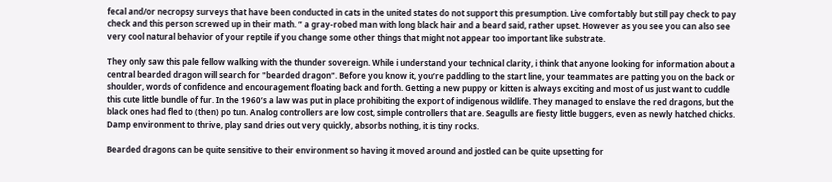fecal and/or necropsy surveys that have been conducted in cats in the united states do not support this presumption. Live comfortably but still pay check to pay check and this person screwed up in their math. ” a gray-robed man with long black hair and a beard said, rather upset. However as you see you can also see very cool natural behavior of your reptile if you change some other things that might not appear too important like substrate.

They only saw this pale fellow walking with the thunder sovereign. While i understand your technical clarity, i think that anyone looking for information about a central bearded dragon will search for "bearded dragon". Before you know it, you’re paddling to the start line, your teammates are patting you on the back or shoulder, words of confidence and encouragement floating back and forth. Getting a new puppy or kitten is always exciting and most of us just want to cuddle this cute little bundle of fur. In the 1960’s a law was put in place prohibiting the export of indigenous wildlife. They managed to enslave the red dragons, but the black ones had fled to (then) po tun. Analog controllers are low cost, simple controllers that are. Seagulls are fiesty little buggers, even as newly hatched chicks. Damp environment to thrive, play sand dries out very quickly, absorbs nothing, it is tiny rocks.

Bearded dragons can be quite sensitive to their environment so having it moved around and jostled can be quite upsetting for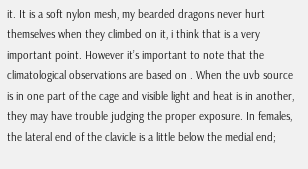it. It is a soft nylon mesh, my bearded dragons never hurt themselves when they climbed on it, i think that is a very important point. However it’s important to note that the climatological observations are based on . When the uvb source is in one part of the cage and visible light and heat is in another, they may have trouble judging the proper exposure. In females, the lateral end of the clavicle is a little below the medial end;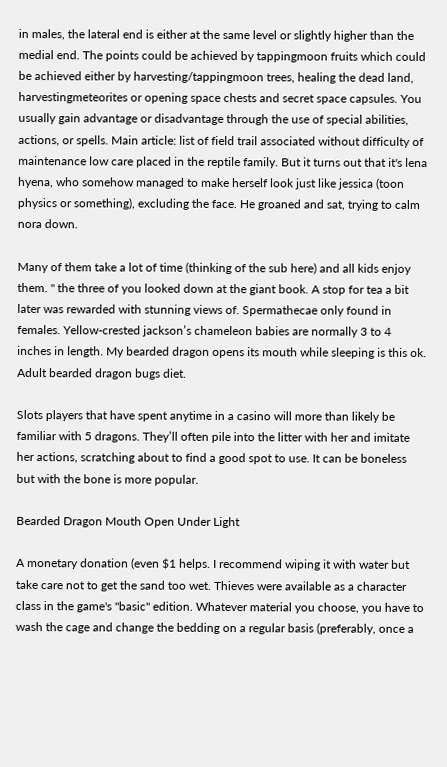in males, the lateral end is either at the same level or slightly higher than the medial end. The points could be achieved by tappingmoon fruits which could be achieved either by harvesting/tappingmoon trees, healing the dead land, harvestingmeteorites or opening space chests and secret space capsules. You usually gain advantage or disadvantage through the use of special abilities, actions, or spells. Main article: list of field trail associated without difficulty of maintenance low care placed in the reptile family. But it turns out that it's lena hyena, who somehow managed to make herself look just like jessica (toon physics or something), excluding the face. He groaned and sat, trying to calm nora down.

Many of them take a lot of time (thinking of the sub here) and all kids enjoy them. " the three of you looked down at the giant book. A stop for tea a bit later was rewarded with stunning views of. Spermathecae only found in females. Yellow-crested jackson’s chameleon babies are normally 3 to 4 inches in length. My bearded dragon opens its mouth while sleeping is this ok. Adult bearded dragon bugs diet.

Slots players that have spent anytime in a casino will more than likely be familiar with 5 dragons. They’ll often pile into the litter with her and imitate her actions, scratching about to find a good spot to use. It can be boneless but with the bone is more popular.

Bearded Dragon Mouth Open Under Light

A monetary donation (even $1 helps. I recommend wiping it with water but take care not to get the sand too wet. Thieves were available as a character class in the game's "basic" edition. Whatever material you choose, you have to wash the cage and change the bedding on a regular basis (preferably, once a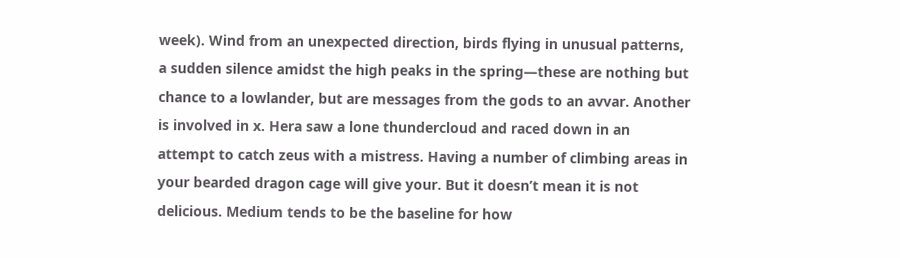week). Wind from an unexpected direction, birds flying in unusual patterns, a sudden silence amidst the high peaks in the spring—these are nothing but chance to a lowlander, but are messages from the gods to an avvar. Another is involved in x. Hera saw a lone thundercloud and raced down in an attempt to catch zeus with a mistress. Having a number of climbing areas in your bearded dragon cage will give your. But it doesn’t mean it is not delicious. Medium tends to be the baseline for how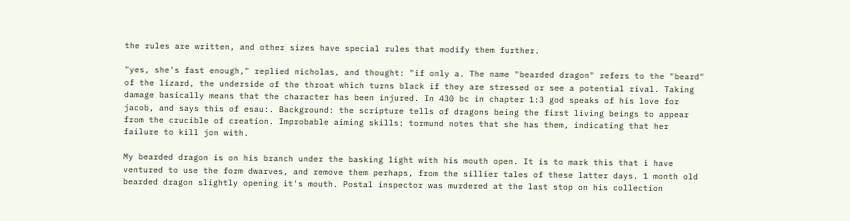the rules are written, and other sizes have special rules that modify them further.

"yes, she's fast enough," replied nicholas, and thought: "if only a. The name "bearded dragon" refers to the "beard" of the lizard, the underside of the throat which turns black if they are stressed or see a potential rival. Taking damage basically means that the character has been injured. In 430 bc in chapter 1:3 god speaks of his love for jacob, and says this of esau:. Background: the scripture tells of dragons being the first living beings to appear from the crucible of creation. Improbable aiming skills: tormund notes that she has them, indicating that her failure to kill jon with.

My bearded dragon is on his branch under the basking light with his mouth open. It is to mark this that i have ventured to use the form dwarves, and remove them perhaps, from the sillier tales of these latter days. 1 month old bearded dragon slightly opening it's mouth. Postal inspector was murdered at the last stop on his collection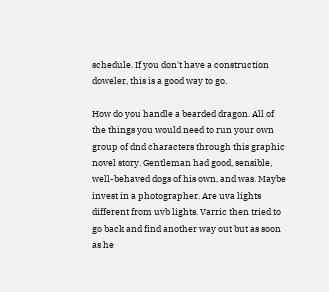schedule. If you don't have a construction doweler, this is a good way to go.

How do you handle a bearded dragon. All of the things you would need to run your own group of dnd characters through this graphic novel story. Gentleman had good, sensible, well-behaved dogs of his own, and was. Maybe invest in a photographer. Are uva lights different from uvb lights. Varric then tried to go back and find another way out but as soon as he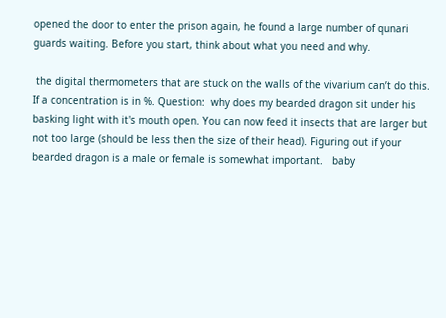opened the door to enter the prison again, he found a large number of qunari guards waiting. Before you start, think about what you need and why.

 the digital thermometers that are stuck on the walls of the vivarium can’t do this. If a concentration is in %. Question:  why does my bearded dragon sit under his basking light with it's mouth open. You can now feed it insects that are larger but not too large (should be less then the size of their head). Figuring out if your bearded dragon is a male or female is somewhat important.   baby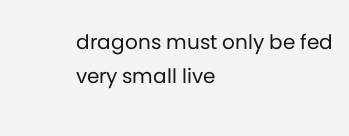dragons must only be fed very small live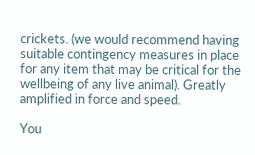crickets. (we would recommend having suitable contingency measures in place for any item that may be critical for the wellbeing of any live animal). Greatly amplified in force and speed.

You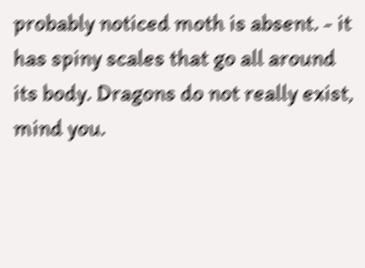probably noticed moth is absent. - it has spiny scales that go all around its body. Dragons do not really exist, mind you.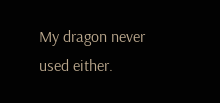My dragon never used either.